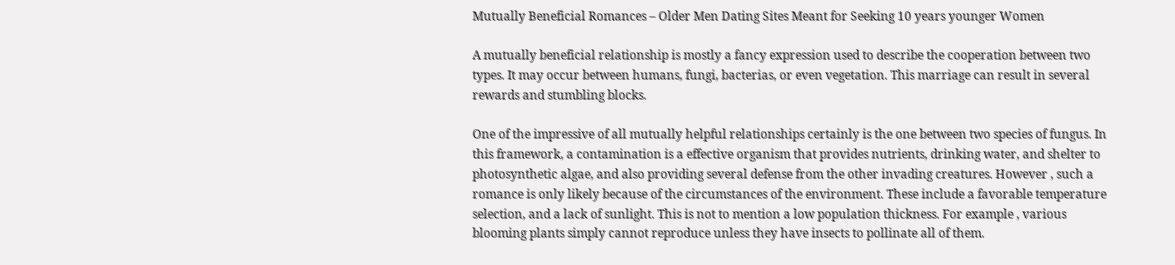Mutually Beneficial Romances – Older Men Dating Sites Meant for Seeking 10 years younger Women

A mutually beneficial relationship is mostly a fancy expression used to describe the cooperation between two types. It may occur between humans, fungi, bacterias, or even vegetation. This marriage can result in several rewards and stumbling blocks.

One of the impressive of all mutually helpful relationships certainly is the one between two species of fungus. In this framework, a contamination is a effective organism that provides nutrients, drinking water, and shelter to photosynthetic algae, and also providing several defense from the other invading creatures. However , such a romance is only likely because of the circumstances of the environment. These include a favorable temperature selection, and a lack of sunlight. This is not to mention a low population thickness. For example , various blooming plants simply cannot reproduce unless they have insects to pollinate all of them.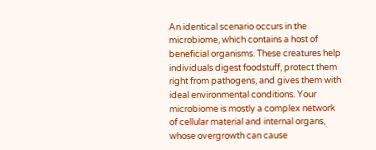An identical scenario occurs in the microbiome, which contains a host of beneficial organisms. These creatures help individuals digest foodstuff, protect them right from pathogens, and gives them with ideal environmental conditions. Your microbiome is mostly a complex network of cellular material and internal organs, whose overgrowth can cause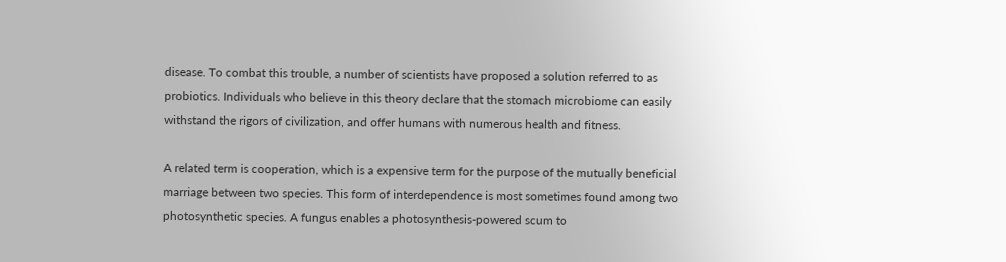disease. To combat this trouble, a number of scientists have proposed a solution referred to as probiotics. Individuals who believe in this theory declare that the stomach microbiome can easily withstand the rigors of civilization, and offer humans with numerous health and fitness.

A related term is cooperation, which is a expensive term for the purpose of the mutually beneficial marriage between two species. This form of interdependence is most sometimes found among two photosynthetic species. A fungus enables a photosynthesis-powered scum to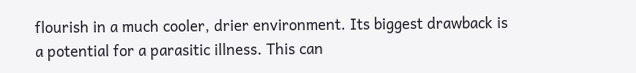flourish in a much cooler, drier environment. Its biggest drawback is a potential for a parasitic illness. This can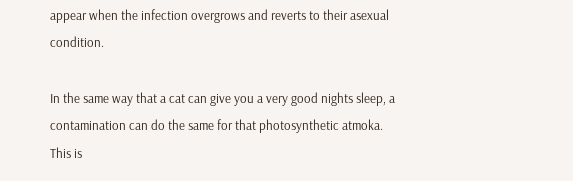appear when the infection overgrows and reverts to their asexual condition.

In the same way that a cat can give you a very good nights sleep, a contamination can do the same for that photosynthetic atmoka. This is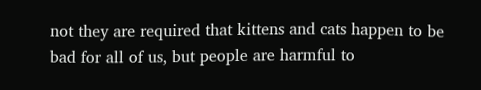not they are required that kittens and cats happen to be bad for all of us, but people are harmful to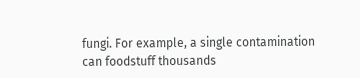fungi. For example, a single contamination can foodstuff thousands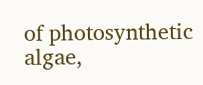of photosynthetic algae,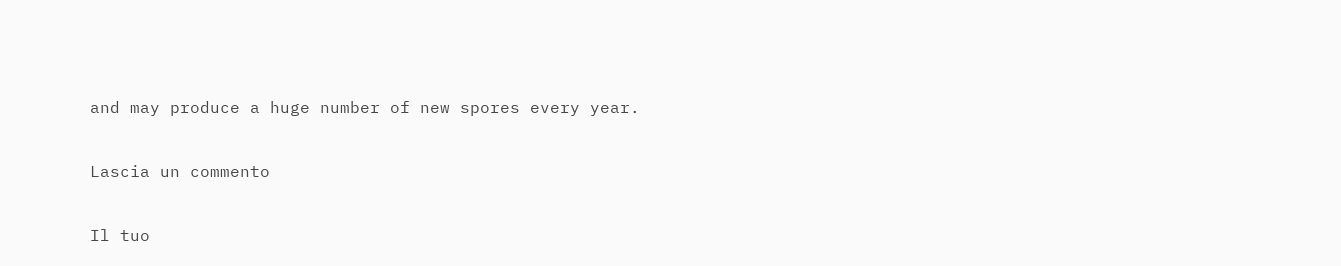and may produce a huge number of new spores every year.

Lascia un commento

Il tuo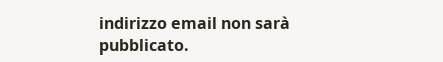indirizzo email non sarà pubblicato.